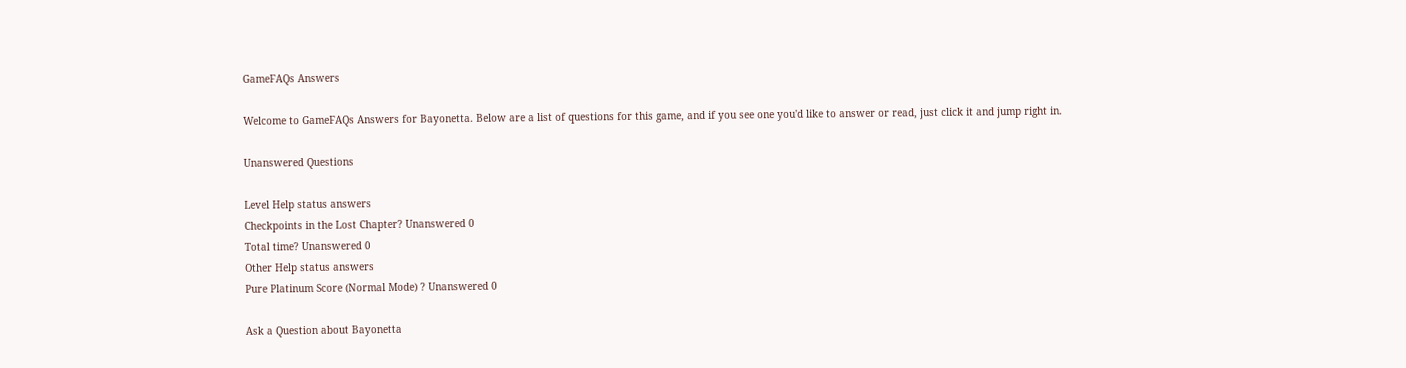GameFAQs Answers

Welcome to GameFAQs Answers for Bayonetta. Below are a list of questions for this game, and if you see one you'd like to answer or read, just click it and jump right in.

Unanswered Questions

Level Help status answers
Checkpoints in the Lost Chapter? Unanswered 0
Total time? Unanswered 0
Other Help status answers
Pure Platinum Score (Normal Mode) ? Unanswered 0

Ask a Question about Bayonetta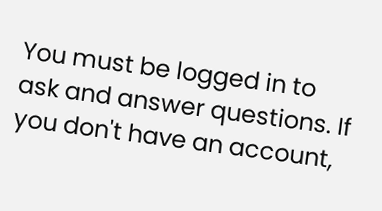You must be logged in to ask and answer questions. If you don't have an account,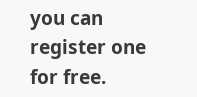you can register one for free.